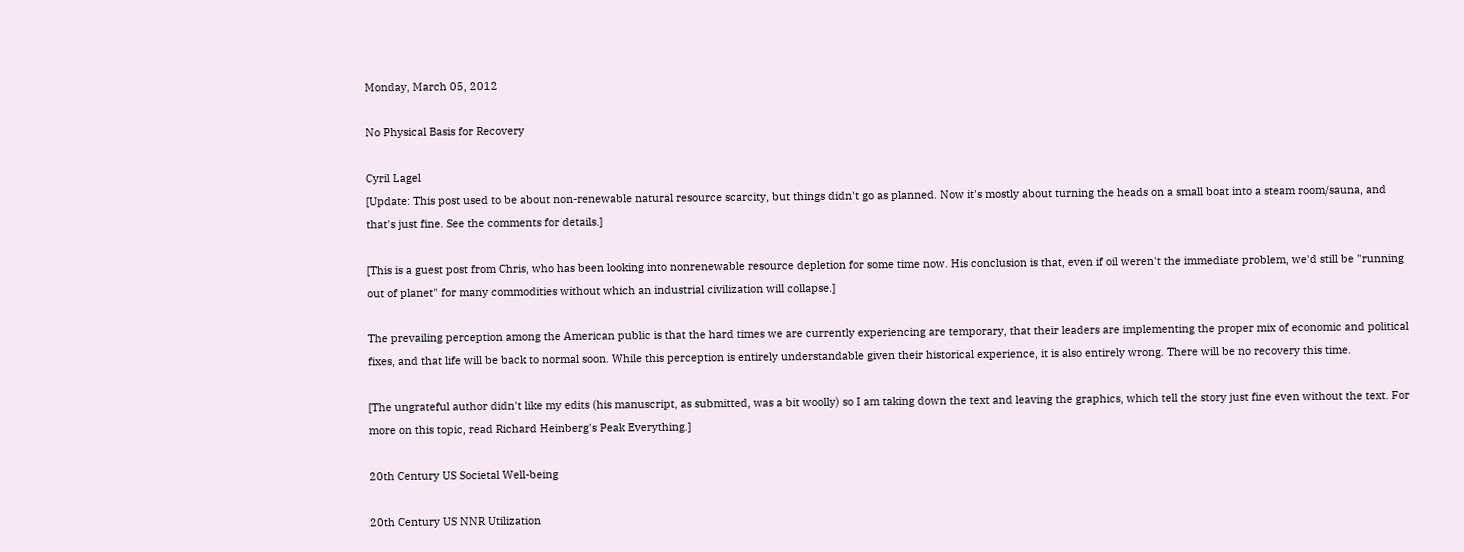Monday, March 05, 2012

No Physical Basis for Recovery

Cyril Lagel
[Update: This post used to be about non-renewable natural resource scarcity, but things didn't go as planned. Now it's mostly about turning the heads on a small boat into a steam room/sauna, and that's just fine. See the comments for details.]

[This is a guest post from Chris, who has been looking into nonrenewable resource depletion for some time now. His conclusion is that, even if oil weren't the immediate problem, we'd still be "running out of planet" for many commodities without which an industrial civilization will collapse.]

The prevailing perception among the American public is that the hard times we are currently experiencing are temporary, that their leaders are implementing the proper mix of economic and political fixes, and that life will be back to normal soon. While this perception is entirely understandable given their historical experience, it is also entirely wrong. There will be no recovery this time.

[The ungrateful author didn't like my edits (his manuscript, as submitted, was a bit woolly) so I am taking down the text and leaving the graphics, which tell the story just fine even without the text. For more on this topic, read Richard Heinberg's Peak Everything.]

20th Century US Societal Well-being

20th Century US NNR Utilization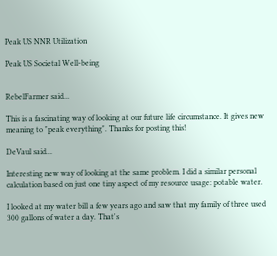Peak US NNR Utilization

Peak US Societal Well-being


RebelFarmer said...

This is a fascinating way of looking at our future life circumstance. It gives new meaning to "peak everything". Thanks for posting this!

DeVaul said...

Interesting new way of looking at the same problem. I did a similar personal calculation based on just one tiny aspect of my resource usage: potable water.

I looked at my water bill a few years ago and saw that my family of three used 300 gallons of water a day. That's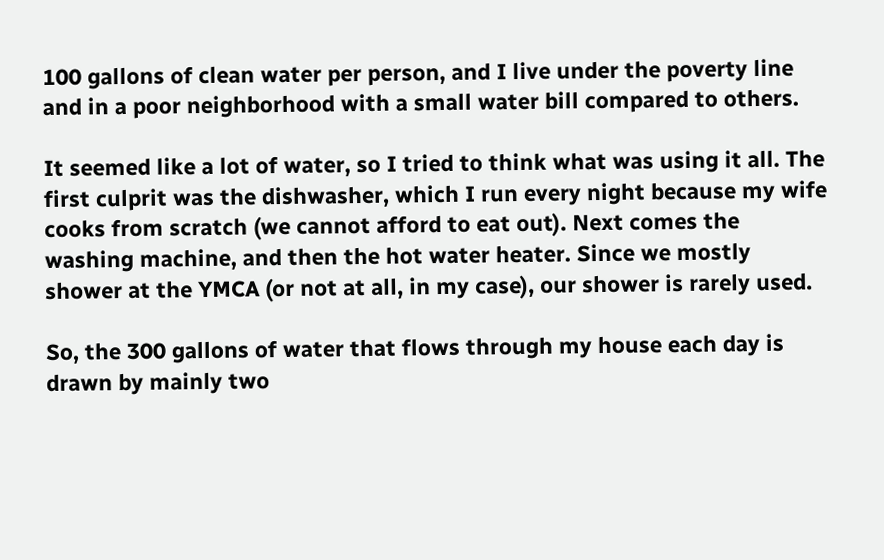100 gallons of clean water per person, and I live under the poverty line and in a poor neighborhood with a small water bill compared to others.

It seemed like a lot of water, so I tried to think what was using it all. The first culprit was the dishwasher, which I run every night because my wife cooks from scratch (we cannot afford to eat out). Next comes the washing machine, and then the hot water heater. Since we mostly shower at the YMCA (or not at all, in my case), our shower is rarely used.

So, the 300 gallons of water that flows through my house each day is drawn by mainly two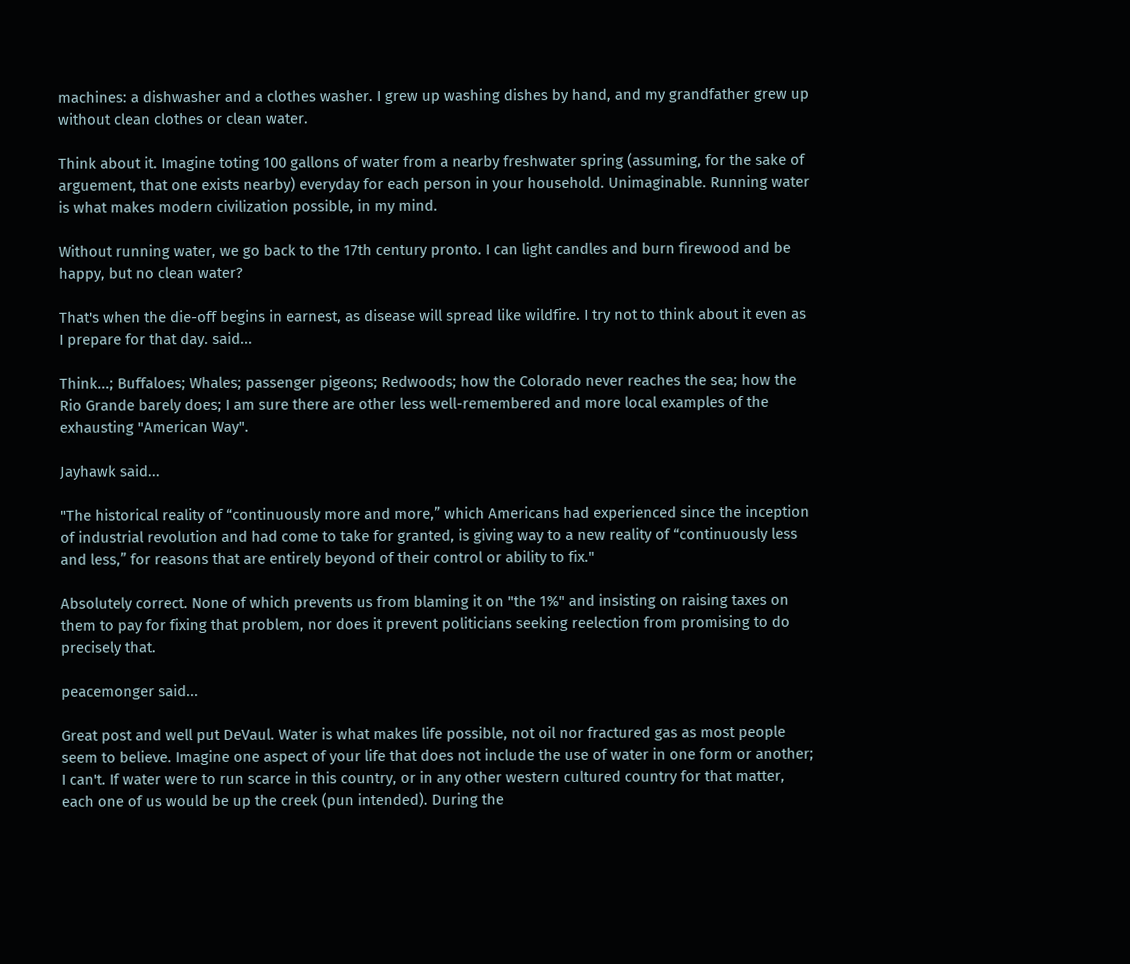machines: a dishwasher and a clothes washer. I grew up washing dishes by hand, and my grandfather grew up without clean clothes or clean water.

Think about it. Imagine toting 100 gallons of water from a nearby freshwater spring (assuming, for the sake of arguement, that one exists nearby) everyday for each person in your household. Unimaginable. Running water is what makes modern civilization possible, in my mind.

Without running water, we go back to the 17th century pronto. I can light candles and burn firewood and be happy, but no clean water?

That's when the die-off begins in earnest, as disease will spread like wildfire. I try not to think about it even as I prepare for that day. said...

Think...; Buffaloes; Whales; passenger pigeons; Redwoods; how the Colorado never reaches the sea; how the Rio Grande barely does; I am sure there are other less well-remembered and more local examples of the exhausting "American Way".

Jayhawk said...

"The historical reality of “continuously more and more,” which Americans had experienced since the inception of industrial revolution and had come to take for granted, is giving way to a new reality of “continuously less and less,” for reasons that are entirely beyond of their control or ability to fix."

Absolutely correct. None of which prevents us from blaming it on "the 1%" and insisting on raising taxes on them to pay for fixing that problem, nor does it prevent politicians seeking reelection from promising to do precisely that.

peacemonger said...

Great post and well put DeVaul. Water is what makes life possible, not oil nor fractured gas as most people seem to believe. Imagine one aspect of your life that does not include the use of water in one form or another; I can't. If water were to run scarce in this country, or in any other western cultured country for that matter, each one of us would be up the creek (pun intended). During the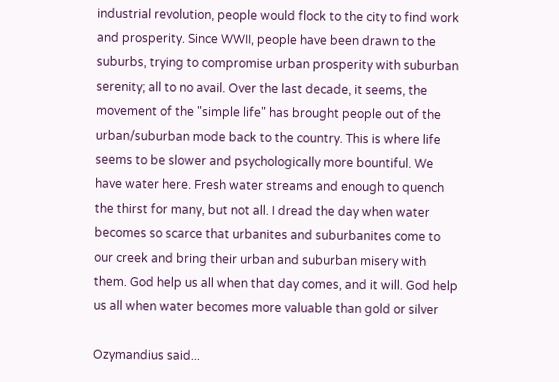industrial revolution, people would flock to the city to find work and prosperity. Since WWII, people have been drawn to the suburbs, trying to compromise urban prosperity with suburban serenity; all to no avail. Over the last decade, it seems, the movement of the "simple life" has brought people out of the urban/suburban mode back to the country. This is where life seems to be slower and psychologically more bountiful. We have water here. Fresh water streams and enough to quench the thirst for many, but not all. I dread the day when water becomes so scarce that urbanites and suburbanites come to our creek and bring their urban and suburban misery with them. God help us all when that day comes, and it will. God help us all when water becomes more valuable than gold or silver

Ozymandius said...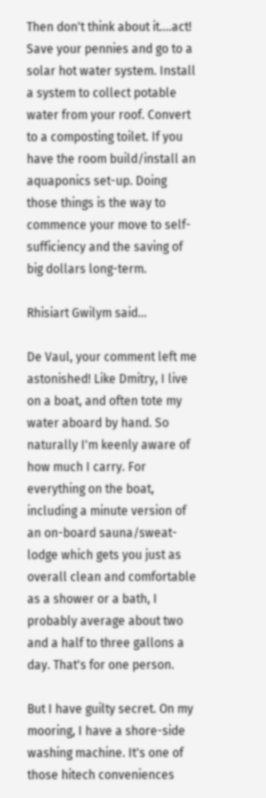Then don't think about it....act! Save your pennies and go to a solar hot water system. Install a system to collect potable water from your roof. Convert to a composting toilet. If you have the room build/install an aquaponics set-up. Doing those things is the way to commence your move to self-sufficiency and the saving of big dollars long-term.

Rhisiart Gwilym said...

De Vaul, your comment left me astonished! Like Dmitry, I live on a boat, and often tote my water aboard by hand. So naturally I'm keenly aware of how much I carry. For everything on the boat, including a minute version of an on-board sauna/sweat-lodge which gets you just as overall clean and comfortable as a shower or a bath, I probably average about two and a half to three gallons a day. That's for one person.

But I have guilty secret. On my mooring, I have a shore-side washing machine. It's one of those hitech conveniences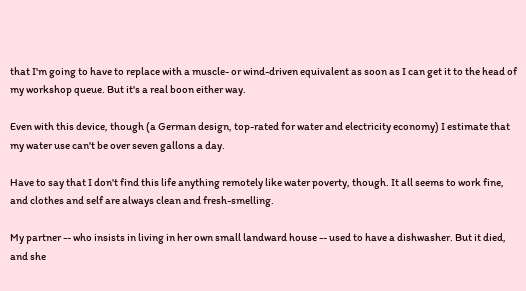that I'm going to have to replace with a muscle- or wind-driven equivalent as soon as I can get it to the head of my workshop queue. But it's a real boon either way.

Even with this device, though (a German design, top-rated for water and electricity economy) I estimate that my water use can't be over seven gallons a day.

Have to say that I don't find this life anything remotely like water poverty, though. It all seems to work fine, and clothes and self are always clean and fresh-smelling.

My partner -- who insists in living in her own small landward house -- used to have a dishwasher. But it died, and she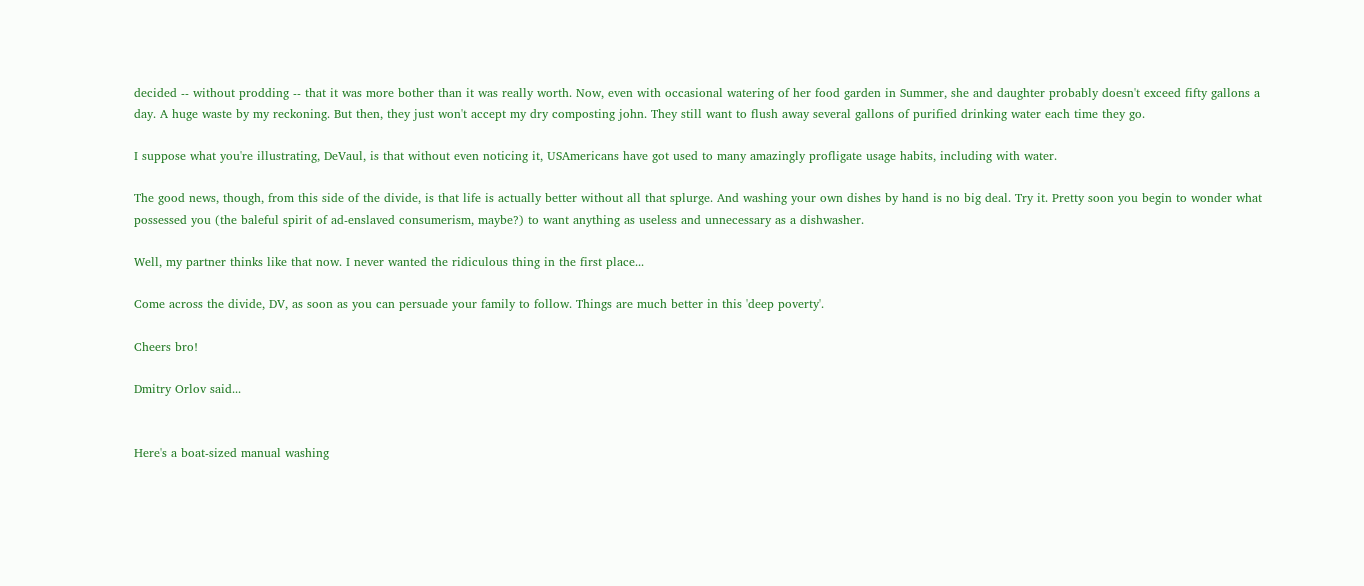decided -- without prodding -- that it was more bother than it was really worth. Now, even with occasional watering of her food garden in Summer, she and daughter probably doesn't exceed fifty gallons a day. A huge waste by my reckoning. But then, they just won't accept my dry composting john. They still want to flush away several gallons of purified drinking water each time they go.

I suppose what you're illustrating, DeVaul, is that without even noticing it, USAmericans have got used to many amazingly profligate usage habits, including with water.

The good news, though, from this side of the divide, is that life is actually better without all that splurge. And washing your own dishes by hand is no big deal. Try it. Pretty soon you begin to wonder what possessed you (the baleful spirit of ad-enslaved consumerism, maybe?) to want anything as useless and unnecessary as a dishwasher.

Well, my partner thinks like that now. I never wanted the ridiculous thing in the first place...

Come across the divide, DV, as soon as you can persuade your family to follow. Things are much better in this 'deep poverty'.

Cheers bro!

Dmitry Orlov said...


Here's a boat-sized manual washing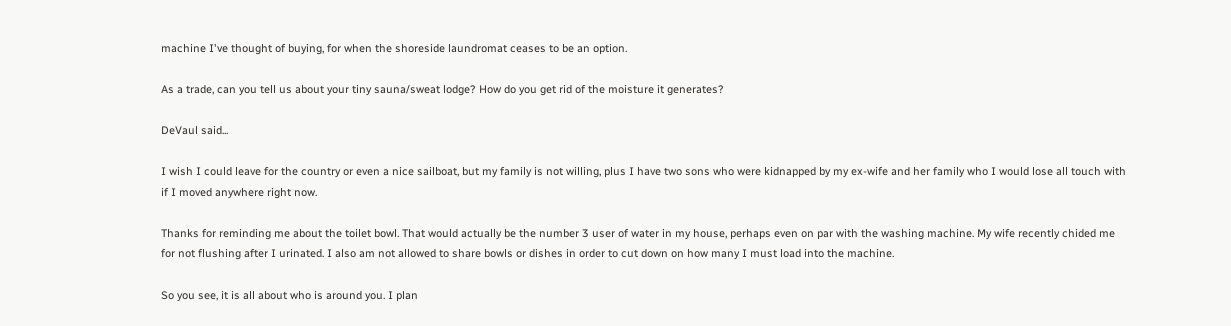machine I've thought of buying, for when the shoreside laundromat ceases to be an option.

As a trade, can you tell us about your tiny sauna/sweat lodge? How do you get rid of the moisture it generates?

DeVaul said...

I wish I could leave for the country or even a nice sailboat, but my family is not willing, plus I have two sons who were kidnapped by my ex-wife and her family who I would lose all touch with if I moved anywhere right now.

Thanks for reminding me about the toilet bowl. That would actually be the number 3 user of water in my house, perhaps even on par with the washing machine. My wife recently chided me for not flushing after I urinated. I also am not allowed to share bowls or dishes in order to cut down on how many I must load into the machine.

So you see, it is all about who is around you. I plan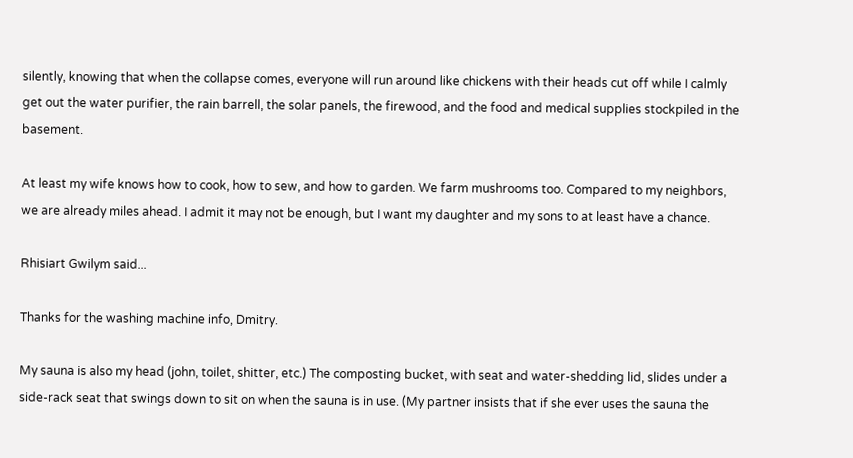silently, knowing that when the collapse comes, everyone will run around like chickens with their heads cut off while I calmly get out the water purifier, the rain barrell, the solar panels, the firewood, and the food and medical supplies stockpiled in the basement.

At least my wife knows how to cook, how to sew, and how to garden. We farm mushrooms too. Compared to my neighbors, we are already miles ahead. I admit it may not be enough, but I want my daughter and my sons to at least have a chance.

Rhisiart Gwilym said...

Thanks for the washing machine info, Dmitry.

My sauna is also my head (john, toilet, shitter, etc.) The composting bucket, with seat and water-shedding lid, slides under a side-rack seat that swings down to sit on when the sauna is in use. (My partner insists that if she ever uses the sauna the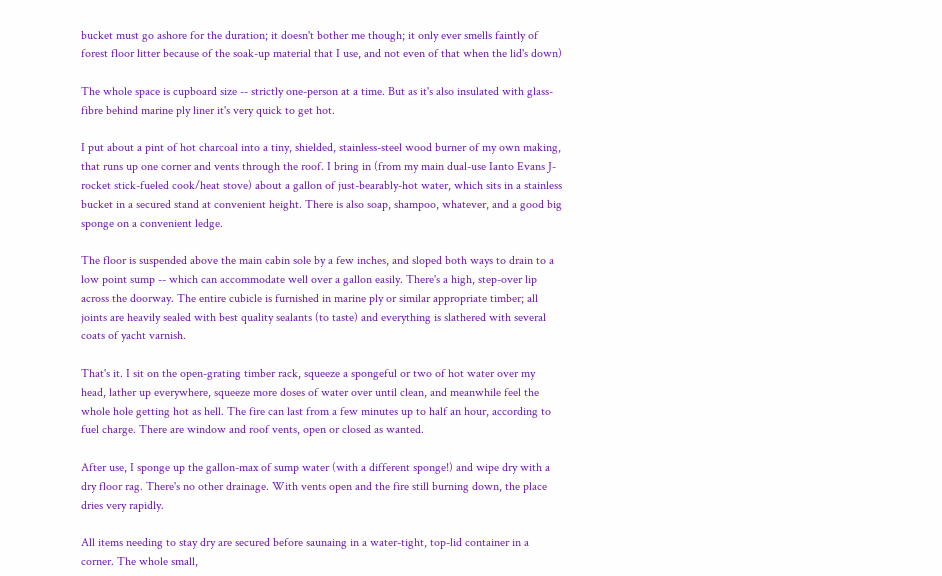bucket must go ashore for the duration; it doesn't bother me though; it only ever smells faintly of forest floor litter because of the soak-up material that I use, and not even of that when the lid's down)

The whole space is cupboard size -- strictly one-person at a time. But as it's also insulated with glass-fibre behind marine ply liner it's very quick to get hot.

I put about a pint of hot charcoal into a tiny, shielded, stainless-steel wood burner of my own making, that runs up one corner and vents through the roof. I bring in (from my main dual-use Ianto Evans J-rocket stick-fueled cook/heat stove) about a gallon of just-bearably-hot water, which sits in a stainless bucket in a secured stand at convenient height. There is also soap, shampoo, whatever, and a good big sponge on a convenient ledge.

The floor is suspended above the main cabin sole by a few inches, and sloped both ways to drain to a low point sump -- which can accommodate well over a gallon easily. There's a high, step-over lip across the doorway. The entire cubicle is furnished in marine ply or similar appropriate timber; all joints are heavily sealed with best quality sealants (to taste) and everything is slathered with several coats of yacht varnish.

That's it. I sit on the open-grating timber rack, squeeze a spongeful or two of hot water over my head, lather up everywhere, squeeze more doses of water over until clean, and meanwhile feel the whole hole getting hot as hell. The fire can last from a few minutes up to half an hour, according to fuel charge. There are window and roof vents, open or closed as wanted.

After use, I sponge up the gallon-max of sump water (with a different sponge!) and wipe dry with a dry floor rag. There's no other drainage. With vents open and the fire still burning down, the place dries very rapidly.

All items needing to stay dry are secured before saunaing in a water-tight, top-lid container in a corner. The whole small,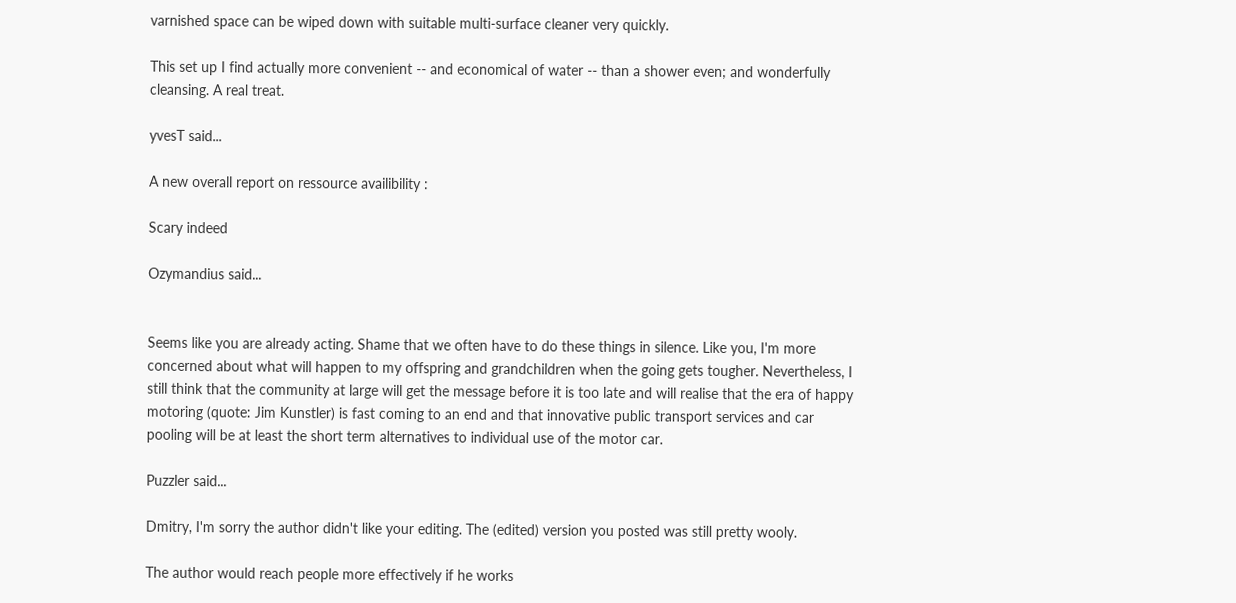varnished space can be wiped down with suitable multi-surface cleaner very quickly.

This set up I find actually more convenient -- and economical of water -- than a shower even; and wonderfully cleansing. A real treat.

yvesT said...

A new overall report on ressource availibility :

Scary indeed

Ozymandius said...


Seems like you are already acting. Shame that we often have to do these things in silence. Like you, I'm more concerned about what will happen to my offspring and grandchildren when the going gets tougher. Nevertheless, I still think that the community at large will get the message before it is too late and will realise that the era of happy motoring (quote: Jim Kunstler) is fast coming to an end and that innovative public transport services and car pooling will be at least the short term alternatives to individual use of the motor car.

Puzzler said...

Dmitry, I'm sorry the author didn't like your editing. The (edited) version you posted was still pretty wooly.

The author would reach people more effectively if he works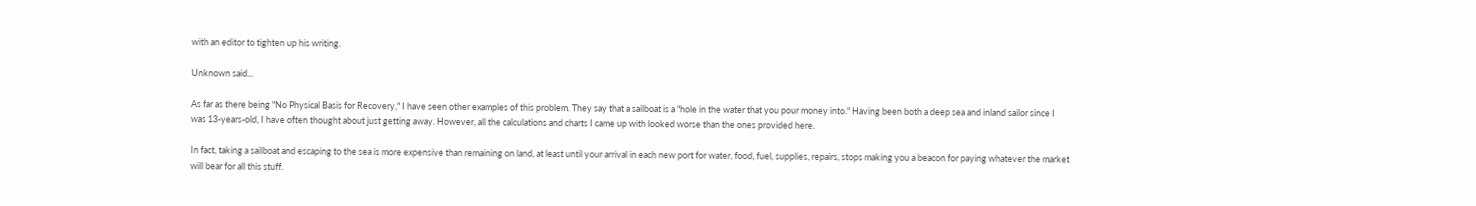with an editor to tighten up his writing.

Unknown said...

As far as there being "No Physical Basis for Recovery," I have seen other examples of this problem. They say that a sailboat is a "hole in the water that you pour money into." Having been both a deep sea and inland sailor since I was 13-years-old, I have often thought about just getting away. However, all the calculations and charts I came up with looked worse than the ones provided here.

In fact, taking a sailboat and escaping to the sea is more expensive than remaining on land, at least until your arrival in each new port for water, food, fuel, supplies, repairs, stops making you a beacon for paying whatever the market will bear for all this stuff.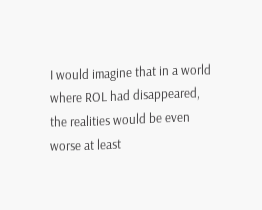I would imagine that in a world where ROL had disappeared, the realities would be even worse at least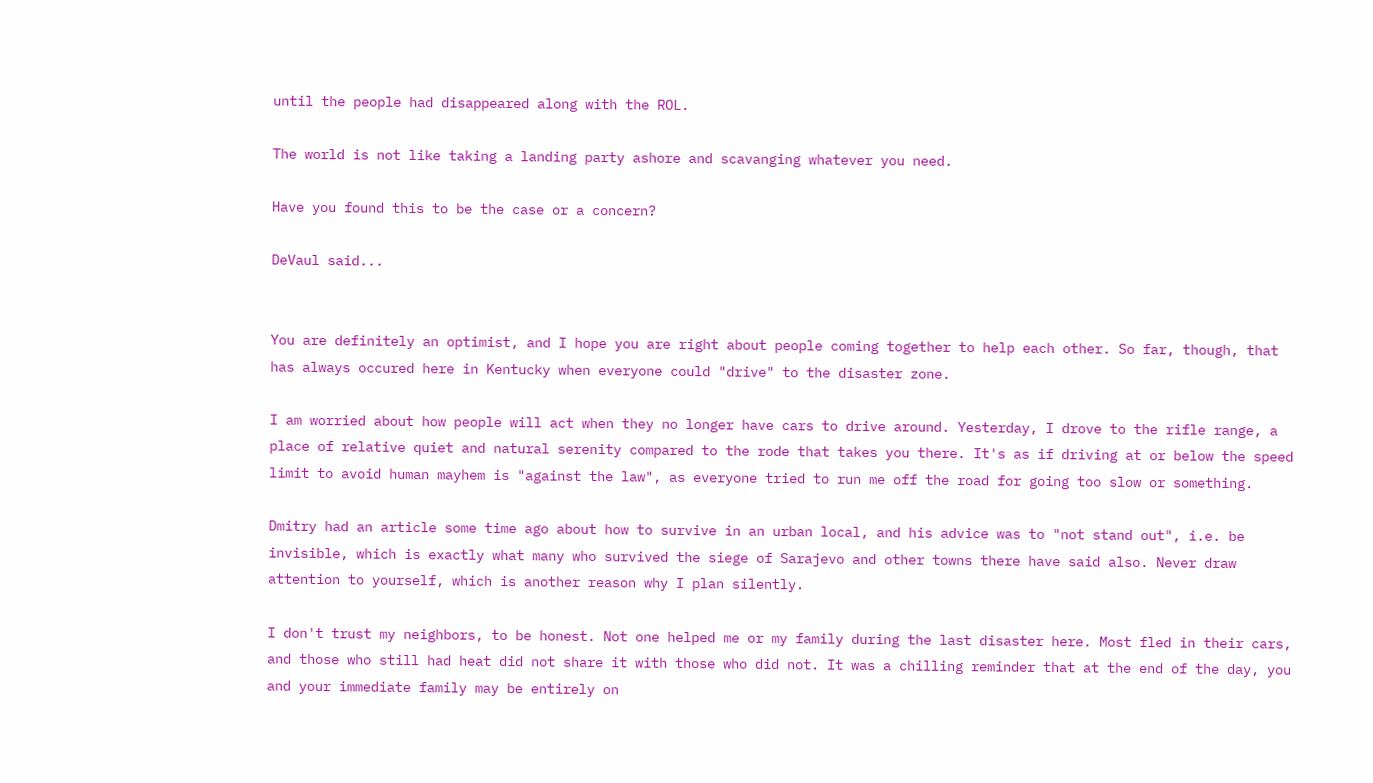until the people had disappeared along with the ROL.

The world is not like taking a landing party ashore and scavanging whatever you need.

Have you found this to be the case or a concern?

DeVaul said...


You are definitely an optimist, and I hope you are right about people coming together to help each other. So far, though, that has always occured here in Kentucky when everyone could "drive" to the disaster zone.

I am worried about how people will act when they no longer have cars to drive around. Yesterday, I drove to the rifle range, a place of relative quiet and natural serenity compared to the rode that takes you there. It's as if driving at or below the speed limit to avoid human mayhem is "against the law", as everyone tried to run me off the road for going too slow or something.

Dmitry had an article some time ago about how to survive in an urban local, and his advice was to "not stand out", i.e. be invisible, which is exactly what many who survived the siege of Sarajevo and other towns there have said also. Never draw attention to yourself, which is another reason why I plan silently.

I don't trust my neighbors, to be honest. Not one helped me or my family during the last disaster here. Most fled in their cars, and those who still had heat did not share it with those who did not. It was a chilling reminder that at the end of the day, you and your immediate family may be entirely on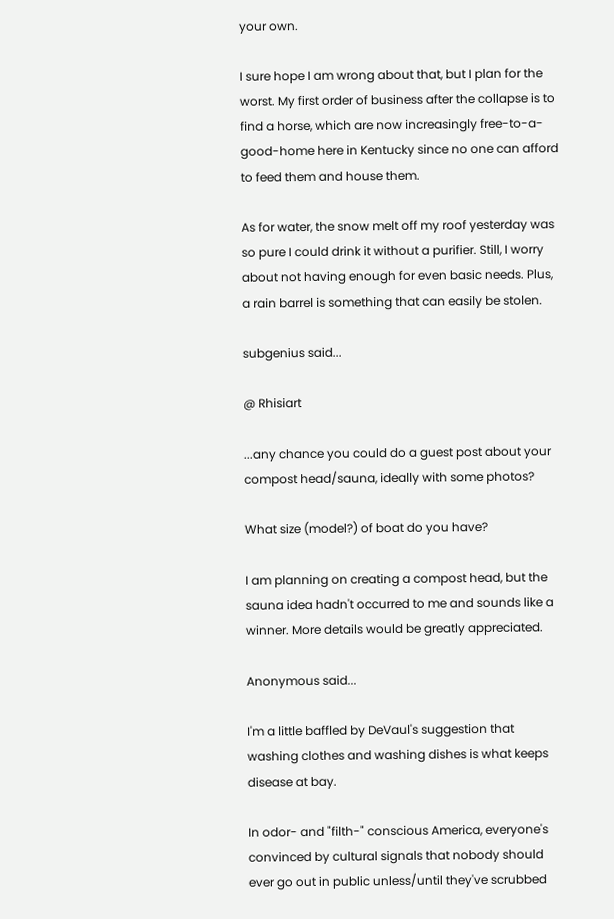your own.

I sure hope I am wrong about that, but I plan for the worst. My first order of business after the collapse is to find a horse, which are now increasingly free-to-a-good-home here in Kentucky since no one can afford to feed them and house them.

As for water, the snow melt off my roof yesterday was so pure I could drink it without a purifier. Still, I worry about not having enough for even basic needs. Plus, a rain barrel is something that can easily be stolen.

subgenius said...

@ Rhisiart

...any chance you could do a guest post about your compost head/sauna, ideally with some photos?

What size (model?) of boat do you have?

I am planning on creating a compost head, but the sauna idea hadn't occurred to me and sounds like a winner. More details would be greatly appreciated.

Anonymous said...

I'm a little baffled by DeVaul's suggestion that washing clothes and washing dishes is what keeps disease at bay.

In odor- and "filth-" conscious America, everyone's convinced by cultural signals that nobody should ever go out in public unless/until they've scrubbed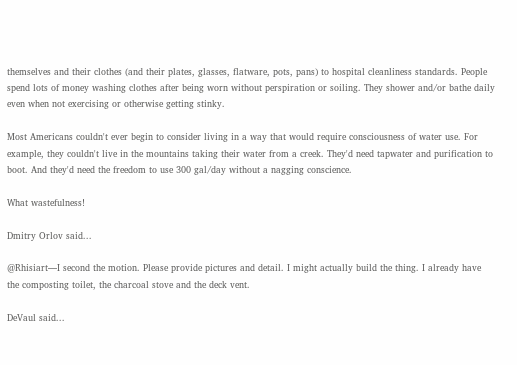themselves and their clothes (and their plates, glasses, flatware, pots, pans) to hospital cleanliness standards. People spend lots of money washing clothes after being worn without perspiration or soiling. They shower and/or bathe daily even when not exercising or otherwise getting stinky.

Most Americans couldn't ever begin to consider living in a way that would require consciousness of water use. For example, they couldn't live in the mountains taking their water from a creek. They'd need tapwater and purification to boot. And they'd need the freedom to use 300 gal/day without a nagging conscience.

What wastefulness!

Dmitry Orlov said...

@Rhisiart—I second the motion. Please provide pictures and detail. I might actually build the thing. I already have the composting toilet, the charcoal stove and the deck vent.

DeVaul said...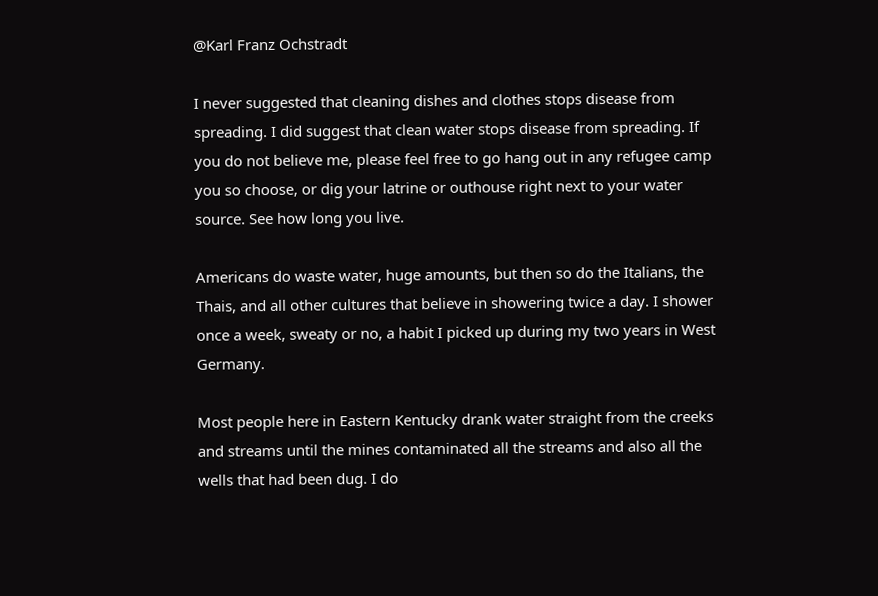@Karl Franz Ochstradt

I never suggested that cleaning dishes and clothes stops disease from spreading. I did suggest that clean water stops disease from spreading. If you do not believe me, please feel free to go hang out in any refugee camp you so choose, or dig your latrine or outhouse right next to your water source. See how long you live.

Americans do waste water, huge amounts, but then so do the Italians, the Thais, and all other cultures that believe in showering twice a day. I shower once a week, sweaty or no, a habit I picked up during my two years in West Germany.

Most people here in Eastern Kentucky drank water straight from the creeks and streams until the mines contaminated all the streams and also all the wells that had been dug. I do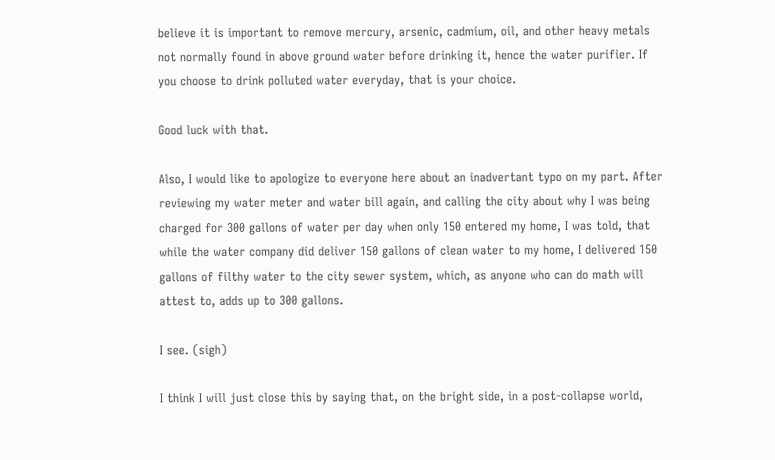believe it is important to remove mercury, arsenic, cadmium, oil, and other heavy metals not normally found in above ground water before drinking it, hence the water purifier. If you choose to drink polluted water everyday, that is your choice.

Good luck with that.

Also, I would like to apologize to everyone here about an inadvertant typo on my part. After reviewing my water meter and water bill again, and calling the city about why I was being charged for 300 gallons of water per day when only 150 entered my home, I was told, that while the water company did deliver 150 gallons of clean water to my home, I delivered 150 gallons of filthy water to the city sewer system, which, as anyone who can do math will attest to, adds up to 300 gallons.

I see. (sigh)

I think I will just close this by saying that, on the bright side, in a post-collapse world,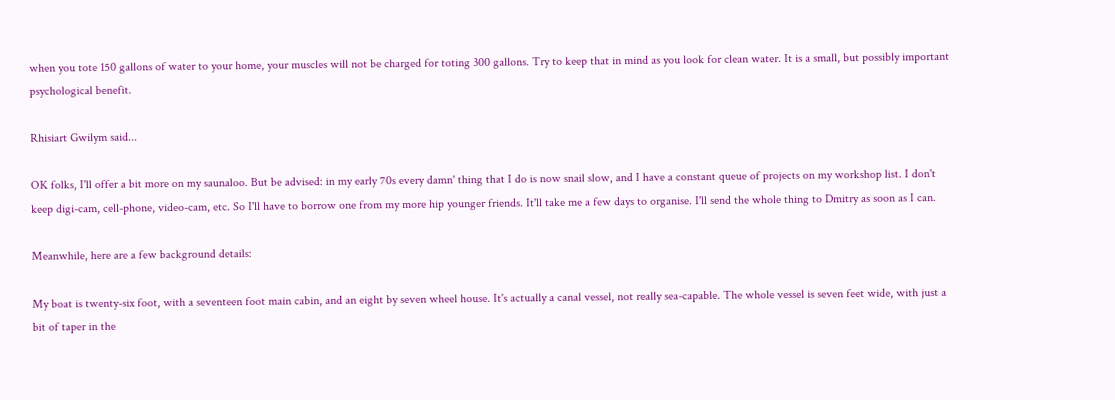when you tote 150 gallons of water to your home, your muscles will not be charged for toting 300 gallons. Try to keep that in mind as you look for clean water. It is a small, but possibly important psychological benefit.

Rhisiart Gwilym said...

OK folks, I'll offer a bit more on my saunaloo. But be advised: in my early 70s every damn' thing that I do is now snail slow, and I have a constant queue of projects on my workshop list. I don't keep digi-cam, cell-phone, video-cam, etc. So I'll have to borrow one from my more hip younger friends. It'll take me a few days to organise. I'll send the whole thing to Dmitry as soon as I can.

Meanwhile, here are a few background details:

My boat is twenty-six foot, with a seventeen foot main cabin, and an eight by seven wheel house. It's actually a canal vessel, not really sea-capable. The whole vessel is seven feet wide, with just a bit of taper in the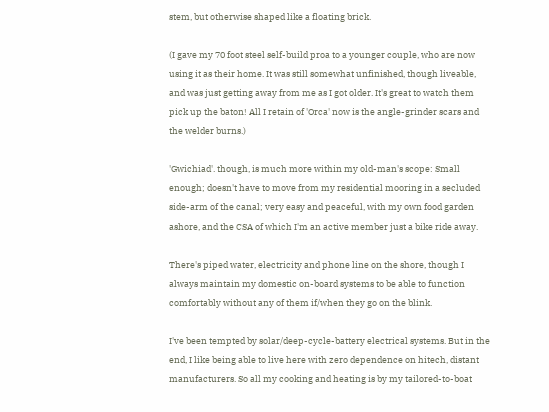stem, but otherwise shaped like a floating brick.

(I gave my 70 foot steel self-build proa to a younger couple, who are now using it as their home. It was still somewhat unfinished, though liveable, and was just getting away from me as I got older. It's great to watch them pick up the baton! All I retain of 'Orca' now is the angle-grinder scars and the welder burns.)

'Gwichiad'. though, is much more within my old-man's scope: Small enough; doesn't have to move from my residential mooring in a secluded side-arm of the canal; very easy and peaceful, with my own food garden ashore, and the CSA of which I'm an active member just a bike ride away.

There's piped water, electricity and phone line on the shore, though I always maintain my domestic on-board systems to be able to function comfortably without any of them if/when they go on the blink.

I've been tempted by solar/deep-cycle-battery electrical systems. But in the end, I like being able to live here with zero dependence on hitech, distant manufacturers. So all my cooking and heating is by my tailored-to-boat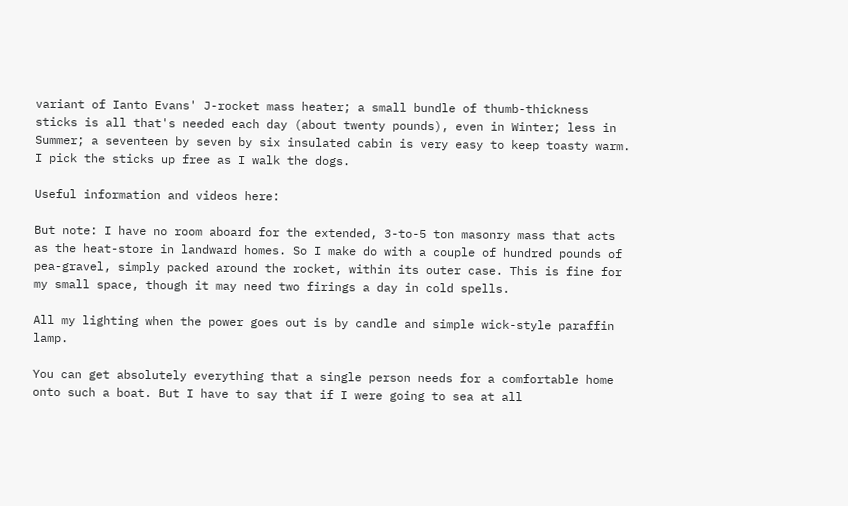variant of Ianto Evans' J-rocket mass heater; a small bundle of thumb-thickness sticks is all that's needed each day (about twenty pounds), even in Winter; less in Summer; a seventeen by seven by six insulated cabin is very easy to keep toasty warm. I pick the sticks up free as I walk the dogs.

Useful information and videos here:

But note: I have no room aboard for the extended, 3-to-5 ton masonry mass that acts as the heat-store in landward homes. So I make do with a couple of hundred pounds of pea-gravel, simply packed around the rocket, within its outer case. This is fine for my small space, though it may need two firings a day in cold spells.

All my lighting when the power goes out is by candle and simple wick-style paraffin lamp.

You can get absolutely everything that a single person needs for a comfortable home onto such a boat. But I have to say that if I were going to sea at all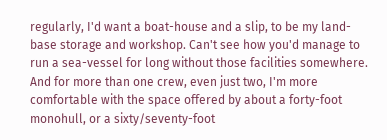regularly, I'd want a boat-house and a slip, to be my land-base storage and workshop. Can't see how you'd manage to run a sea-vessel for long without those facilities somewhere. And for more than one crew, even just two, I'm more comfortable with the space offered by about a forty-foot monohull, or a sixty/seventy-foot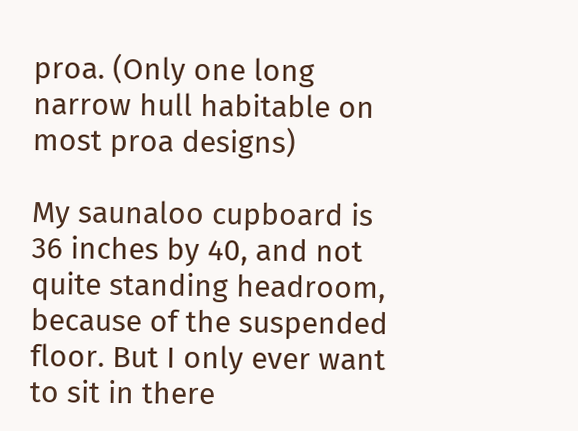proa. (Only one long narrow hull habitable on most proa designs)

My saunaloo cupboard is 36 inches by 40, and not quite standing headroom, because of the suspended floor. But I only ever want to sit in there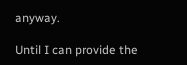anyway.

Until I can provide the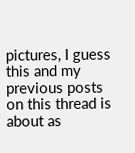pictures, I guess this and my previous posts on this thread is about as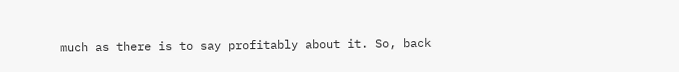much as there is to say profitably about it. So, back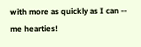with more as quickly as I can -- me hearties!